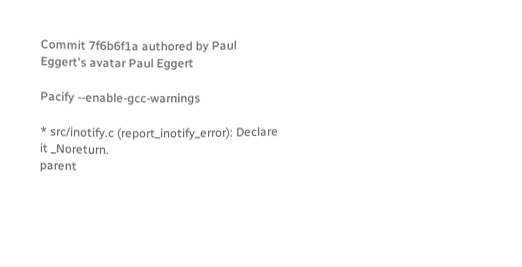Commit 7f6b6f1a authored by Paul Eggert's avatar Paul Eggert

Pacify --enable-gcc-warnings

* src/inotify.c (report_inotify_error): Declare it _Noreturn.
parent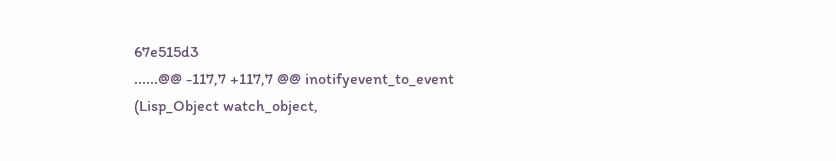67e515d3
......@@ -117,7 +117,7 @@ inotifyevent_to_event (Lisp_Object watch_object,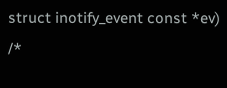struct inotify_event const *ev)
/*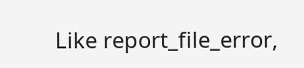Like report_file_error,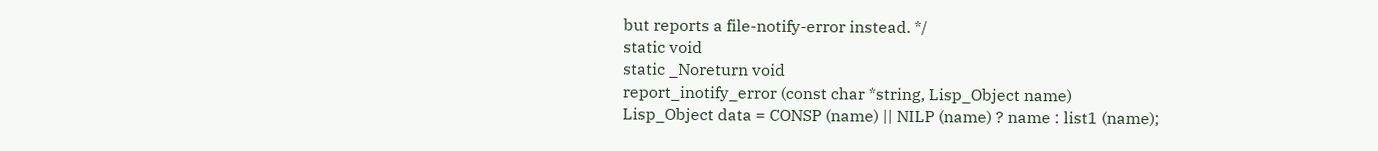but reports a file-notify-error instead. */
static void
static _Noreturn void
report_inotify_error (const char *string, Lisp_Object name)
Lisp_Object data = CONSP (name) || NILP (name) ? name : list1 (name);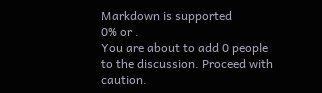Markdown is supported
0% or .
You are about to add 0 people to the discussion. Proceed with caution.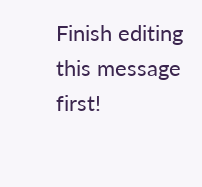Finish editing this message first!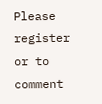Please register or to comment